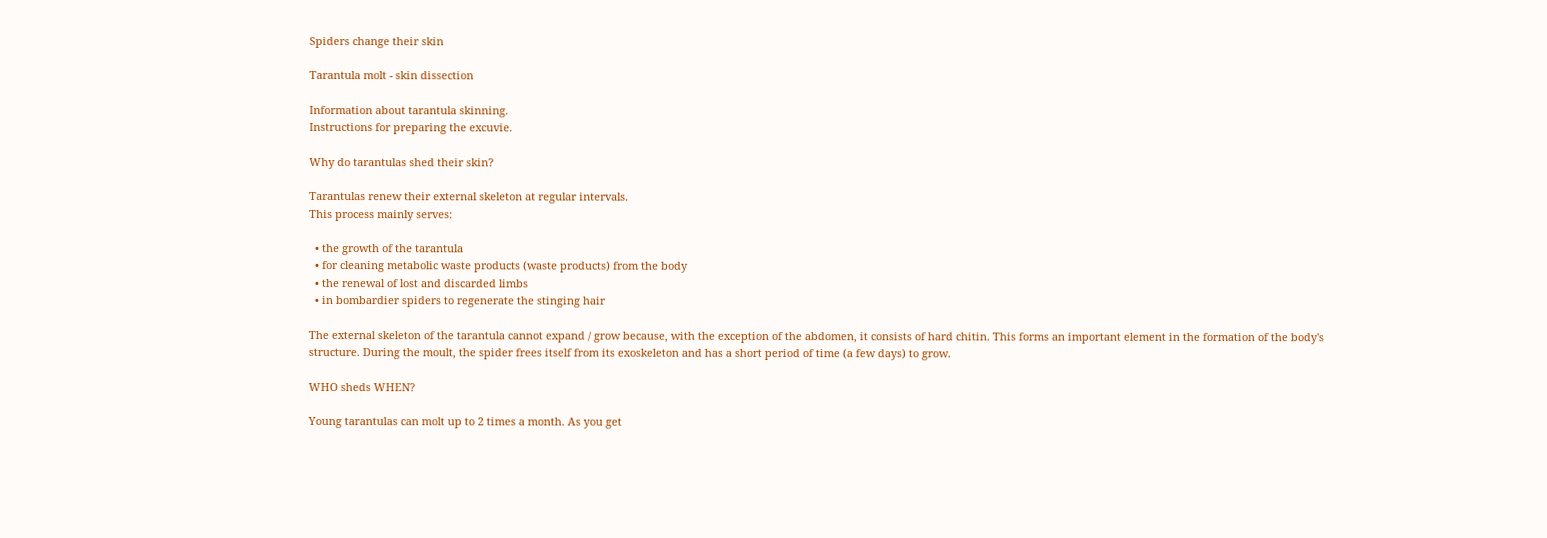Spiders change their skin

Tarantula molt - skin dissection

Information about tarantula skinning.
Instructions for preparing the excuvie.

Why do tarantulas shed their skin?

Tarantulas renew their external skeleton at regular intervals.
This process mainly serves:

  • the growth of the tarantula
  • for cleaning metabolic waste products (waste products) from the body
  • the renewal of lost and discarded limbs
  • in bombardier spiders to regenerate the stinging hair

The external skeleton of the tarantula cannot expand / grow because, with the exception of the abdomen, it consists of hard chitin. This forms an important element in the formation of the body's structure. During the moult, the spider frees itself from its exoskeleton and has a short period of time (a few days) to grow.

WHO sheds WHEN?

Young tarantulas can molt up to 2 times a month. As you get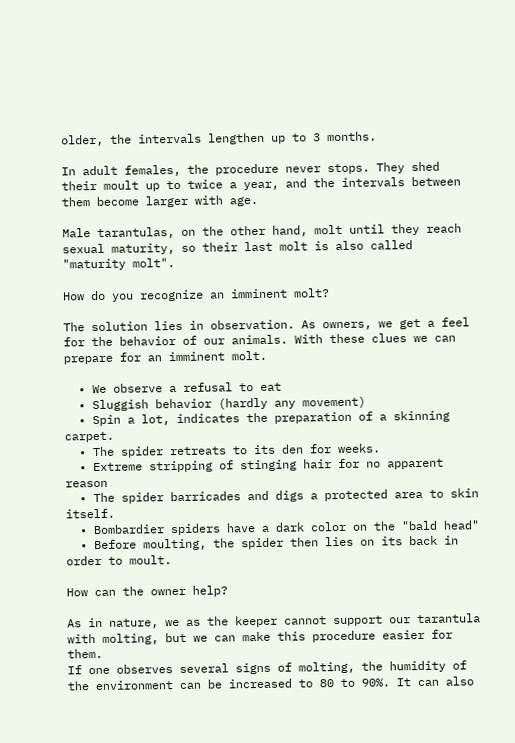older, the intervals lengthen up to 3 months.

In adult females, the procedure never stops. They shed their moult up to twice a year, and the intervals between them become larger with age.

Male tarantulas, on the other hand, molt until they reach sexual maturity, so their last molt is also called "maturity molt".

How do you recognize an imminent molt?

The solution lies in observation. As owners, we get a feel for the behavior of our animals. With these clues we can prepare for an imminent molt.

  • We observe a refusal to eat
  • Sluggish behavior (hardly any movement)
  • Spin a lot, indicates the preparation of a skinning carpet.
  • The spider retreats to its den for weeks.
  • Extreme stripping of stinging hair for no apparent reason
  • The spider barricades and digs a protected area to skin itself.
  • Bombardier spiders have a dark color on the "bald head"
  • Before moulting, the spider then lies on its back in order to moult.

How can the owner help?

As in nature, we as the keeper cannot support our tarantula with molting, but we can make this procedure easier for them.
If one observes several signs of molting, the humidity of the environment can be increased to 80 to 90%. It can also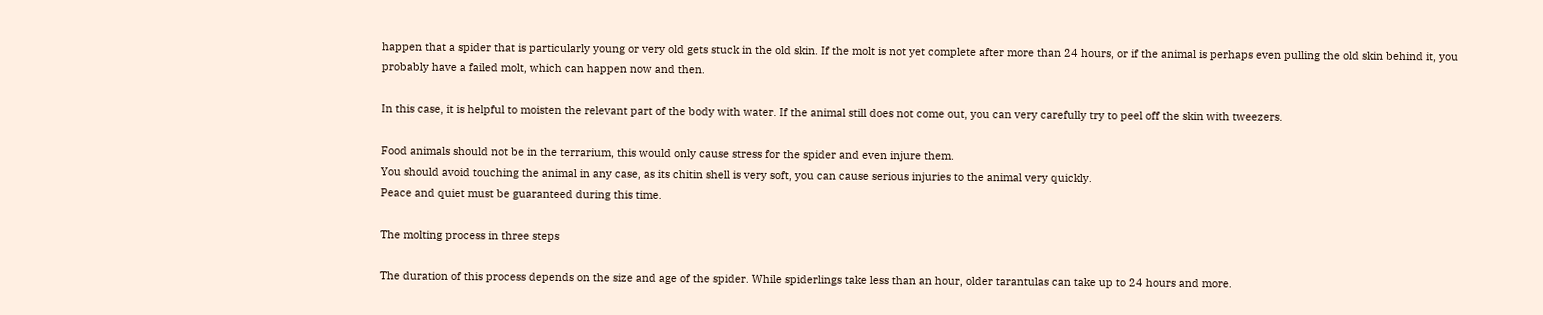happen that a spider that is particularly young or very old gets stuck in the old skin. If the molt is not yet complete after more than 24 hours, or if the animal is perhaps even pulling the old skin behind it, you probably have a failed molt, which can happen now and then.

In this case, it is helpful to moisten the relevant part of the body with water. If the animal still does not come out, you can very carefully try to peel off the skin with tweezers.

Food animals should not be in the terrarium, this would only cause stress for the spider and even injure them.
You should avoid touching the animal in any case, as its chitin shell is very soft, you can cause serious injuries to the animal very quickly.
Peace and quiet must be guaranteed during this time.

The molting process in three steps

The duration of this process depends on the size and age of the spider. While spiderlings take less than an hour, older tarantulas can take up to 24 hours and more.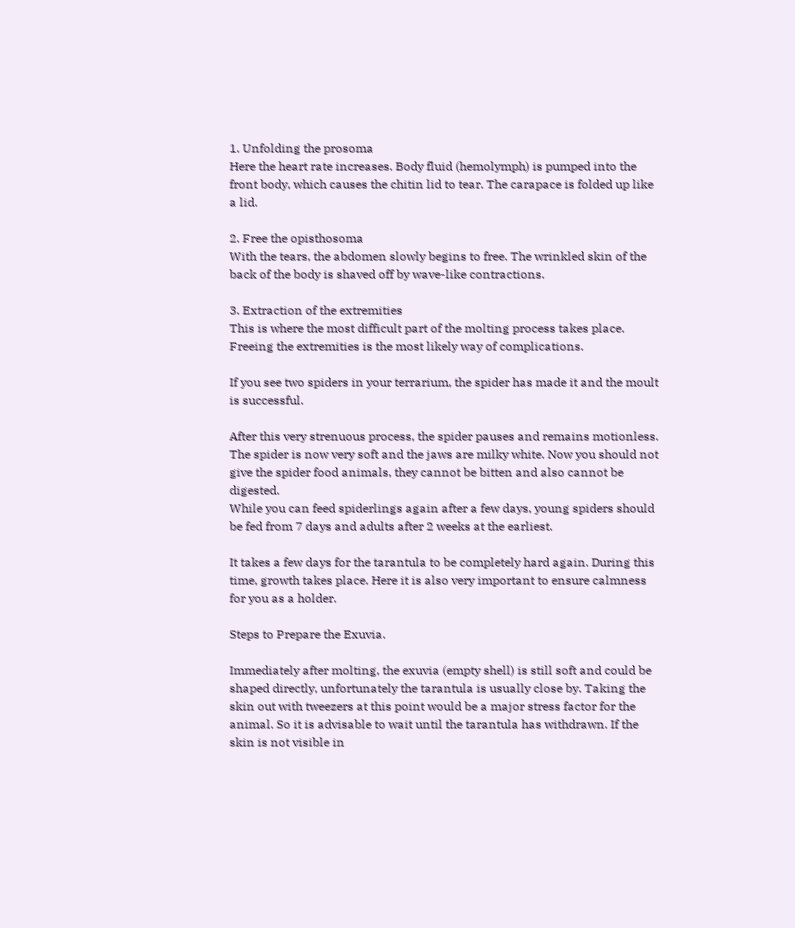1. Unfolding the prosoma
Here the heart rate increases. Body fluid (hemolymph) is pumped into the front body, which causes the chitin lid to tear. The carapace is folded up like a lid.

2. Free the opisthosoma
With the tears, the abdomen slowly begins to free. The wrinkled skin of the back of the body is shaved off by wave-like contractions.

3. Extraction of the extremities
This is where the most difficult part of the molting process takes place. Freeing the extremities is the most likely way of complications.

If you see two spiders in your terrarium, the spider has made it and the moult is successful.

After this very strenuous process, the spider pauses and remains motionless. The spider is now very soft and the jaws are milky white. Now you should not give the spider food animals, they cannot be bitten and also cannot be digested.
While you can feed spiderlings again after a few days, young spiders should be fed from 7 days and adults after 2 weeks at the earliest.

It takes a few days for the tarantula to be completely hard again. During this time, growth takes place. Here it is also very important to ensure calmness for you as a holder.

Steps to Prepare the Exuvia.

Immediately after molting, the exuvia (empty shell) is still soft and could be shaped directly, unfortunately the tarantula is usually close by. Taking the skin out with tweezers at this point would be a major stress factor for the animal. So it is advisable to wait until the tarantula has withdrawn. If the skin is not visible in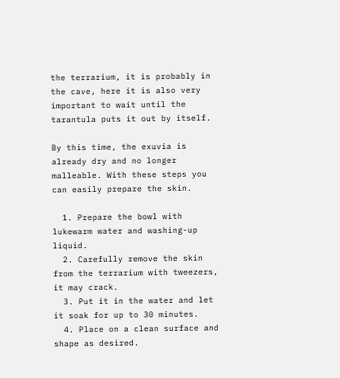the terrarium, it is probably in the cave, here it is also very important to wait until the tarantula puts it out by itself.

By this time, the exuvia is already dry and no longer malleable. With these steps you can easily prepare the skin.

  1. Prepare the bowl with lukewarm water and washing-up liquid.
  2. Carefully remove the skin from the terrarium with tweezers, it may crack.
  3. Put it in the water and let it soak for up to 30 minutes.
  4. Place on a clean surface and shape as desired.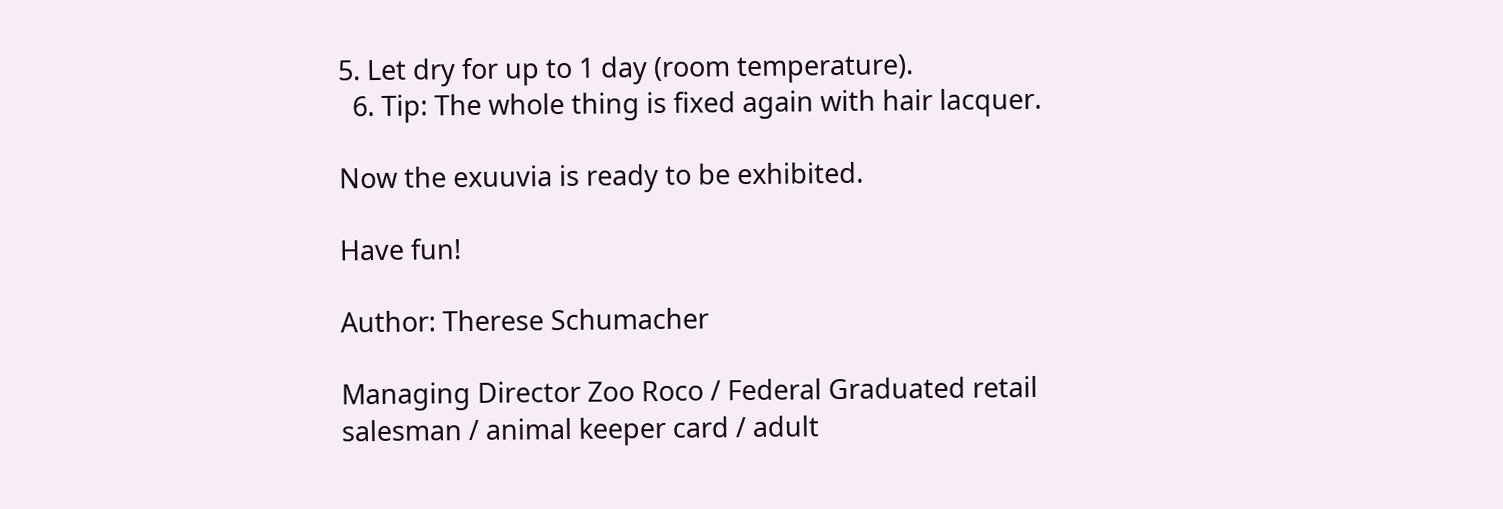5. Let dry for up to 1 day (room temperature).
  6. Tip: The whole thing is fixed again with hair lacquer.

Now the exuuvia is ready to be exhibited.

Have fun!

Author: Therese Schumacher

Managing Director Zoo Roco / Federal Graduated retail salesman / animal keeper card / adult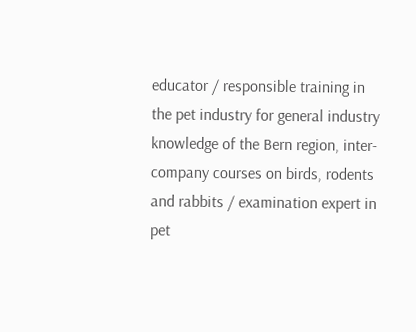educator / responsible training in the pet industry for general industry knowledge of the Bern region, inter-company courses on birds, rodents and rabbits / examination expert in pet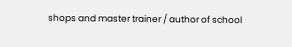shops and master trainer / author of school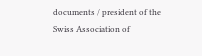documents / president of the Swiss Association of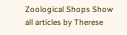Zoological Shops Show all articles by Therese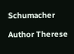Schumacher

Author Therese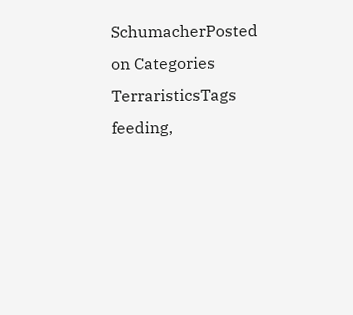SchumacherPosted on Categories TerraristicsTags feeding,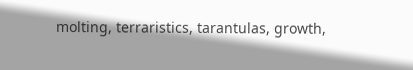molting, terraristics, tarantulas, growth,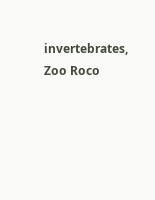invertebrates, Zoo Roco